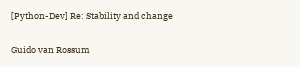[Python-Dev] Re: Stability and change

Guido van Rossum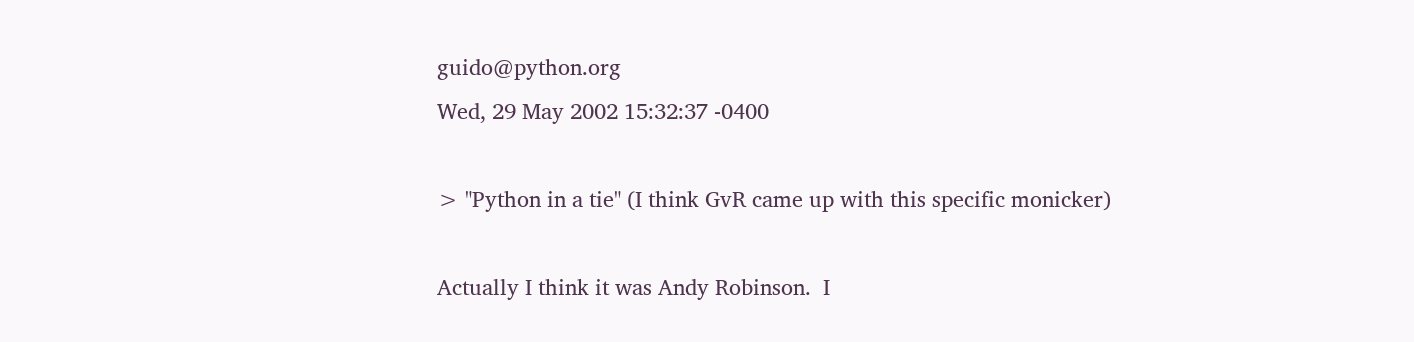guido@python.org
Wed, 29 May 2002 15:32:37 -0400

> "Python in a tie" (I think GvR came up with this specific monicker)

Actually I think it was Andy Robinson.  I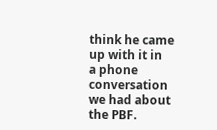think he came up with it in
a phone conversation we had about the PBF.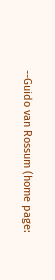--Guido van Rossum (home page: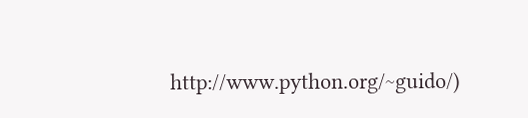http://www.python.org/~guido/)